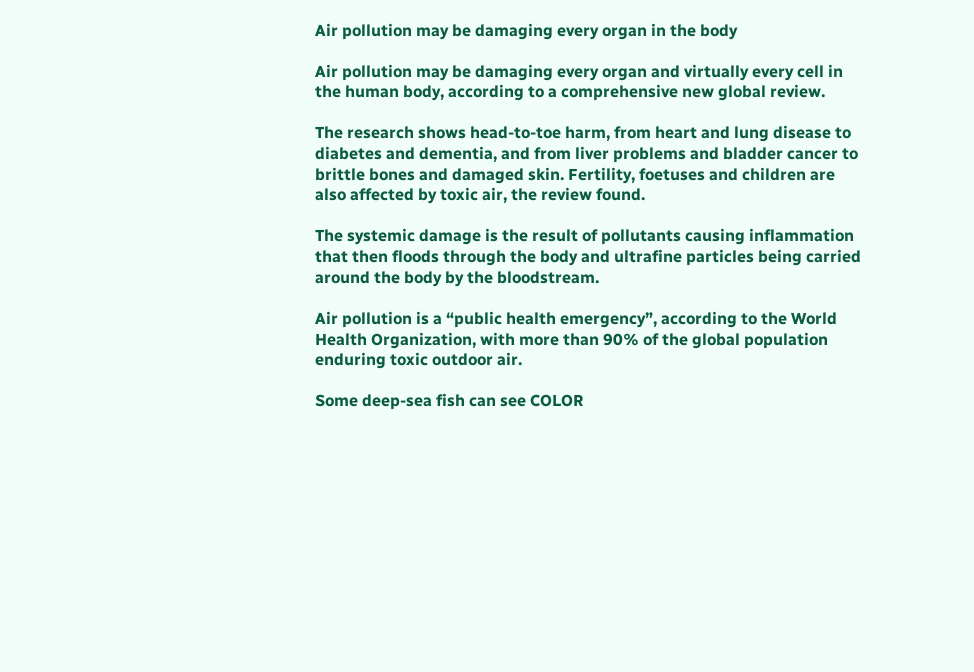Air pollution may be damaging every organ in the body

Air pollution may be damaging every organ and virtually every cell in the human body, according to a comprehensive new global review.

The research shows head-to-toe harm, from heart and lung disease to diabetes and dementia, and from liver problems and bladder cancer to brittle bones and damaged skin. Fertility, foetuses and children are also affected by toxic air, the review found.

The systemic damage is the result of pollutants causing inflammation that then floods through the body and ultrafine particles being carried around the body by the bloodstream.

Air pollution is a “public health emergency”, according to the World Health Organization, with more than 90% of the global population enduring toxic outdoor air.

Some deep-sea fish can see COLOR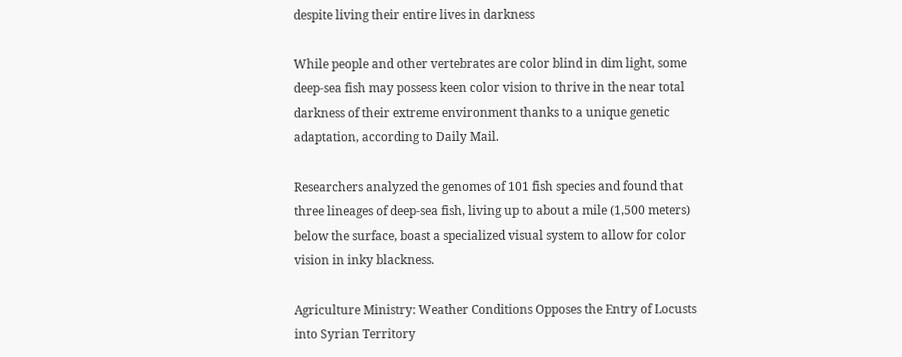despite living their entire lives in darkness

While people and other vertebrates are color blind in dim light, some deep-sea fish may possess keen color vision to thrive in the near total darkness of their extreme environment thanks to a unique genetic adaptation, according to Daily Mail.

Researchers analyzed the genomes of 101 fish species and found that three lineages of deep-sea fish, living up to about a mile (1,500 meters) below the surface, boast a specialized visual system to allow for color vision in inky blackness.

Agriculture Ministry: Weather Conditions Opposes the Entry of Locusts into Syrian Territory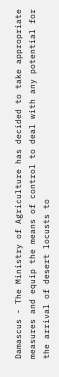Damascus - The Ministry of Agriculture has decided to take appropriate measures and equip the means of control to deal with any potential for the arrival of desert locusts to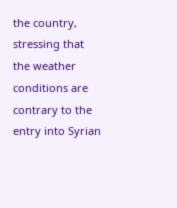the country, stressing that the weather conditions are contrary to the entry into Syrian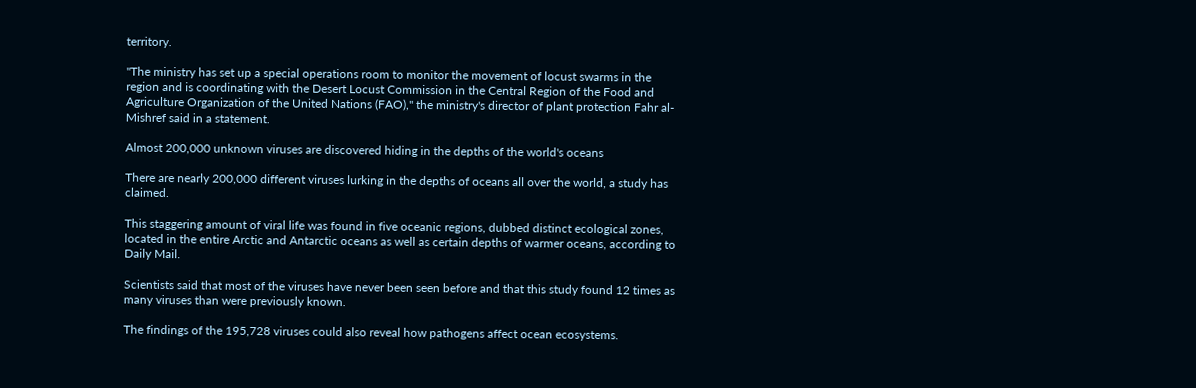territory.

"The ministry has set up a special operations room to monitor the movement of locust swarms in the region and is coordinating with the Desert Locust Commission in the Central Region of the Food and Agriculture Organization of the United Nations (FAO)," the ministry's director of plant protection Fahr al-Mishref said in a statement.

Almost 200,000 unknown viruses are discovered hiding in the depths of the world's oceans

There are nearly 200,000 different viruses lurking in the depths of oceans all over the world, a study has claimed.

This staggering amount of viral life was found in five oceanic regions, dubbed distinct ecological zones, located in the entire Arctic and Antarctic oceans as well as certain depths of warmer oceans, according to Daily Mail.

Scientists said that most of the viruses have never been seen before and that this study found 12 times as many viruses than were previously known.

The findings of the 195,728 viruses could also reveal how pathogens affect ocean ecosystems.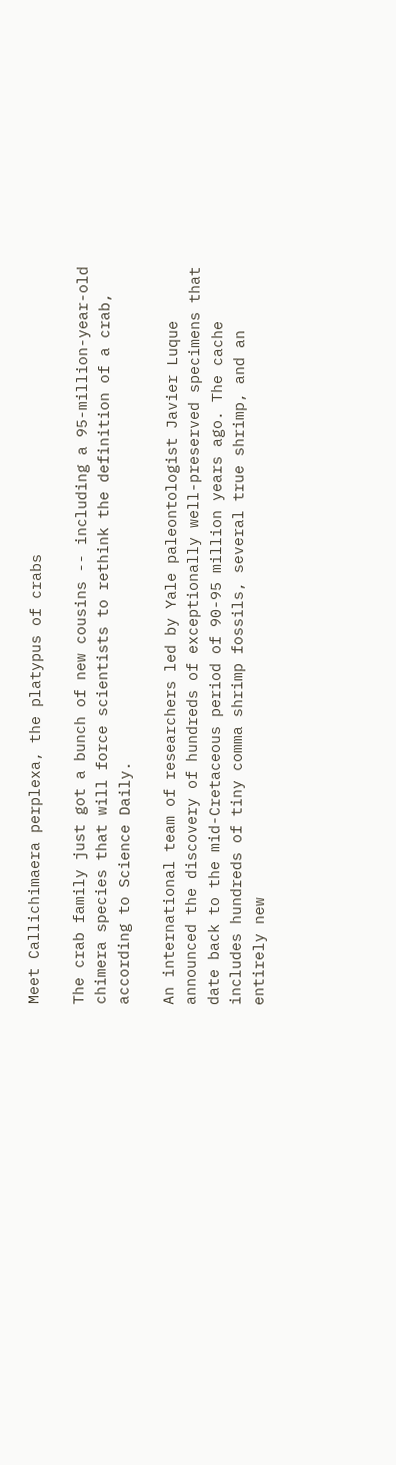Meet Callichimaera perplexa, the platypus of crabs

The crab family just got a bunch of new cousins -- including a 95-million-year-old chimera species that will force scientists to rethink the definition of a crab, according to Science Daily.

An international team of researchers led by Yale paleontologist Javier Luque announced the discovery of hundreds of exceptionally well-preserved specimens that date back to the mid-Cretaceous period of 90-95 million years ago. The cache includes hundreds of tiny comma shrimp fossils, several true shrimp, and an entirely new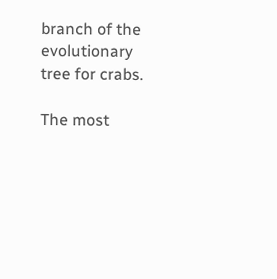branch of the evolutionary tree for crabs.

The most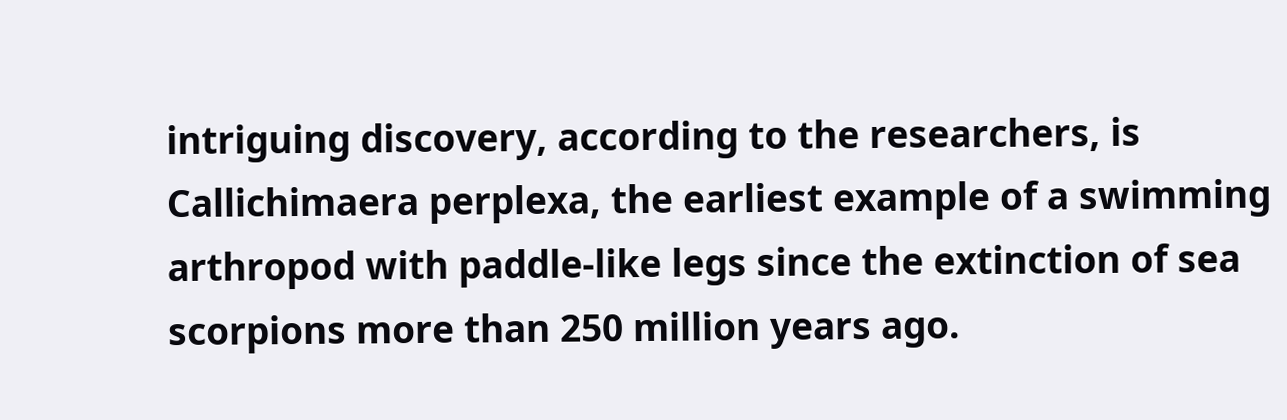intriguing discovery, according to the researchers, is Callichimaera perplexa, the earliest example of a swimming arthropod with paddle-like legs since the extinction of sea scorpions more than 250 million years ago.